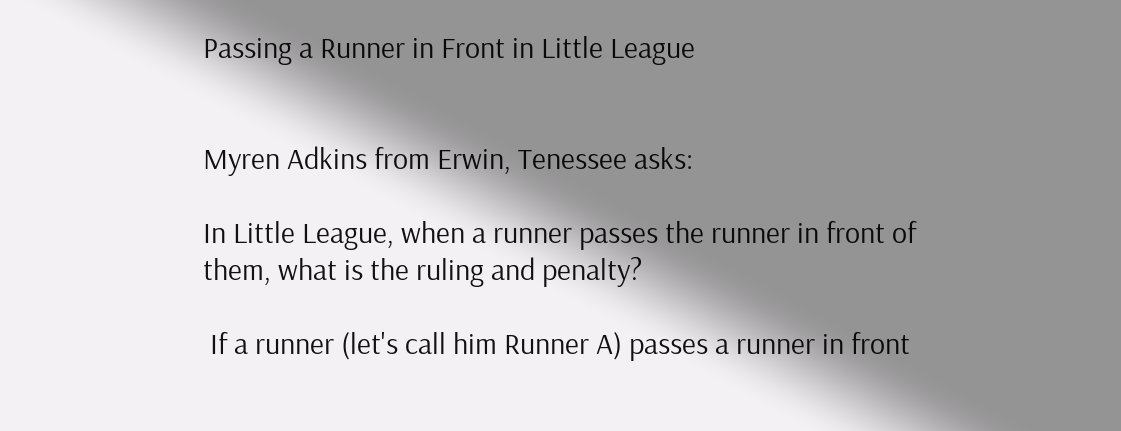Passing a Runner in Front in Little League


Myren Adkins from Erwin, Tenessee asks:

In Little League, when a runner passes the runner in front of them, what is the ruling and penalty?

 If a runner (let's call him Runner A) passes a runner in front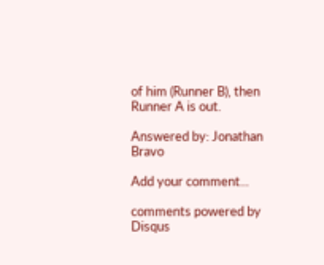of him (Runner B), then Runner A is out.

Answered by: Jonathan Bravo

Add your comment...

comments powered by Disqus